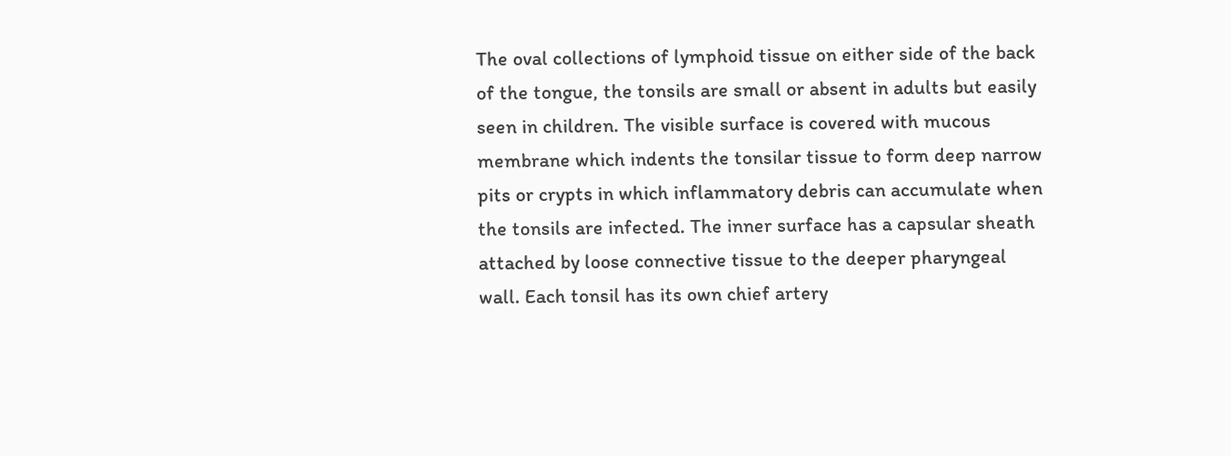The oval collections of lymphoid tissue on either side of the back of the tongue, the tonsils are small or absent in adults but easily seen in children. The visible surface is covered with mucous membrane which indents the tonsilar tissue to form deep narrow pits or crypts in which inflammatory debris can accumulate when the tonsils are infected. The inner surface has a capsular sheath attached by loose connective tissue to the deeper pharyngeal wall. Each tonsil has its own chief artery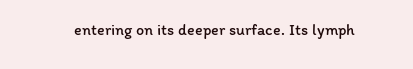entering on its deeper surface. Its lymph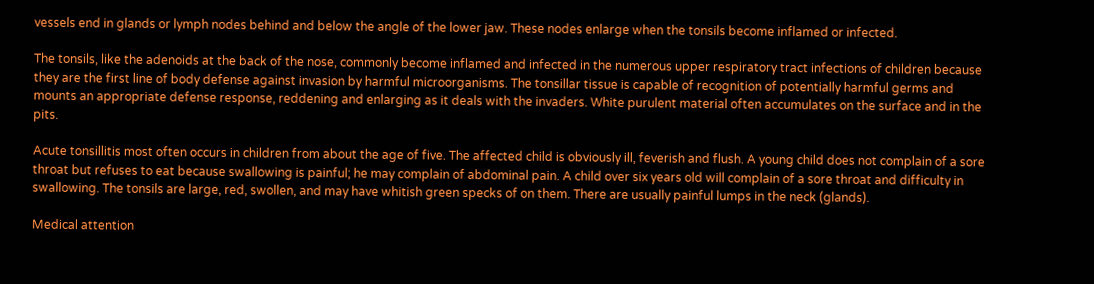vessels end in glands or lymph nodes behind and below the angle of the lower jaw. These nodes enlarge when the tonsils become inflamed or infected.

The tonsils, like the adenoids at the back of the nose, commonly become inflamed and infected in the numerous upper respiratory tract infections of children because they are the first line of body defense against invasion by harmful microorganisms. The tonsillar tissue is capable of recognition of potentially harmful germs and mounts an appropriate defense response, reddening and enlarging as it deals with the invaders. White purulent material often accumulates on the surface and in the pits.

Acute tonsillitis most often occurs in children from about the age of five. The affected child is obviously ill, feverish and flush. A young child does not complain of a sore throat but refuses to eat because swallowing is painful; he may complain of abdominal pain. A child over six years old will complain of a sore throat and difficulty in swallowing. The tonsils are large, red, swollen, and may have whitish green specks of on them. There are usually painful lumps in the neck (glands).

Medical attention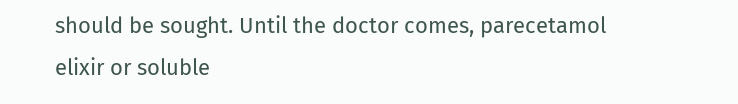should be sought. Until the doctor comes, parecetamol elixir or soluble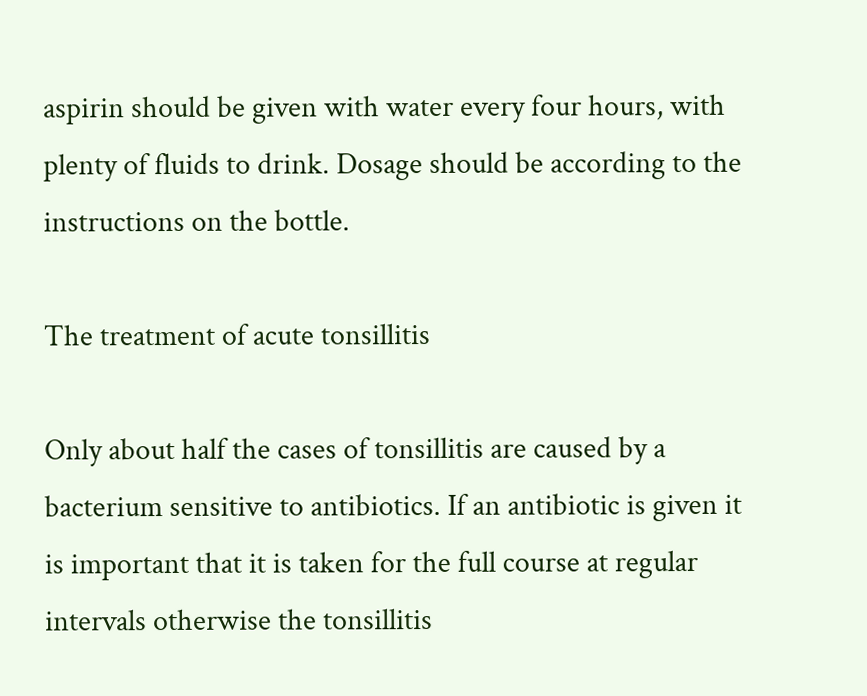aspirin should be given with water every four hours, with plenty of fluids to drink. Dosage should be according to the instructions on the bottle.

The treatment of acute tonsillitis

Only about half the cases of tonsillitis are caused by a bacterium sensitive to antibiotics. If an antibiotic is given it is important that it is taken for the full course at regular intervals otherwise the tonsillitis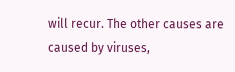will recur. The other causes are caused by viruses,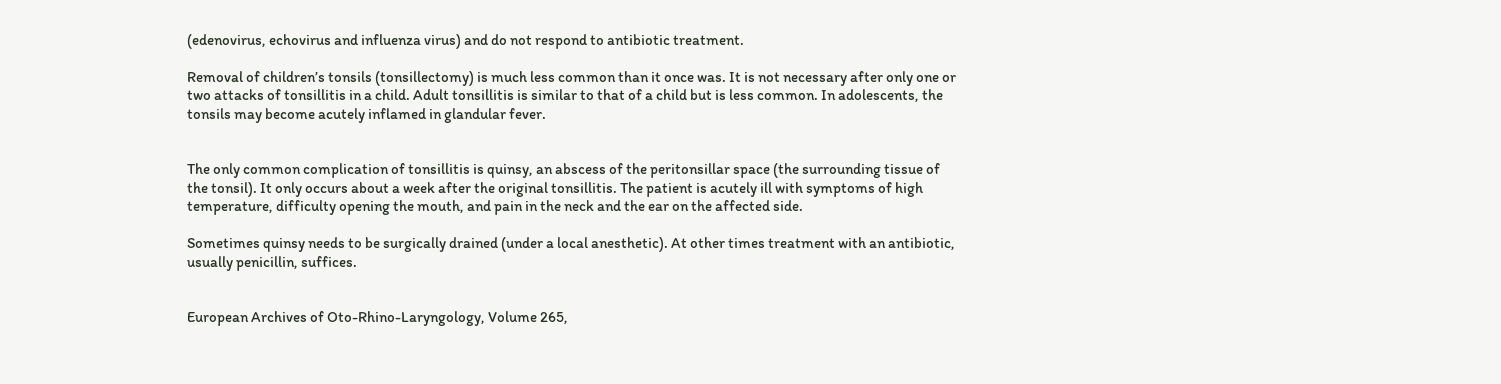(edenovirus, echovirus and influenza virus) and do not respond to antibiotic treatment.

Removal of children’s tonsils (tonsillectomy) is much less common than it once was. It is not necessary after only one or two attacks of tonsillitis in a child. Adult tonsillitis is similar to that of a child but is less common. In adolescents, the tonsils may become acutely inflamed in glandular fever.


The only common complication of tonsillitis is quinsy, an abscess of the peritonsillar space (the surrounding tissue of the tonsil). It only occurs about a week after the original tonsillitis. The patient is acutely ill with symptoms of high temperature, difficulty opening the mouth, and pain in the neck and the ear on the affected side.

Sometimes quinsy needs to be surgically drained (under a local anesthetic). At other times treatment with an antibiotic, usually penicillin, suffices.


European Archives of Oto-Rhino-Laryngology, Volume 265,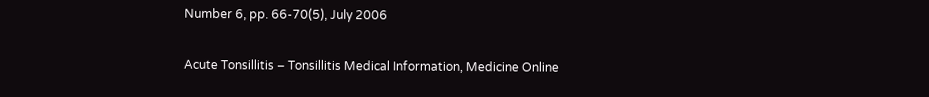Number 6, pp. 66-70(5), July 2006

Acute Tonsillitis – Tonsillitis Medical Information, Medicine Online